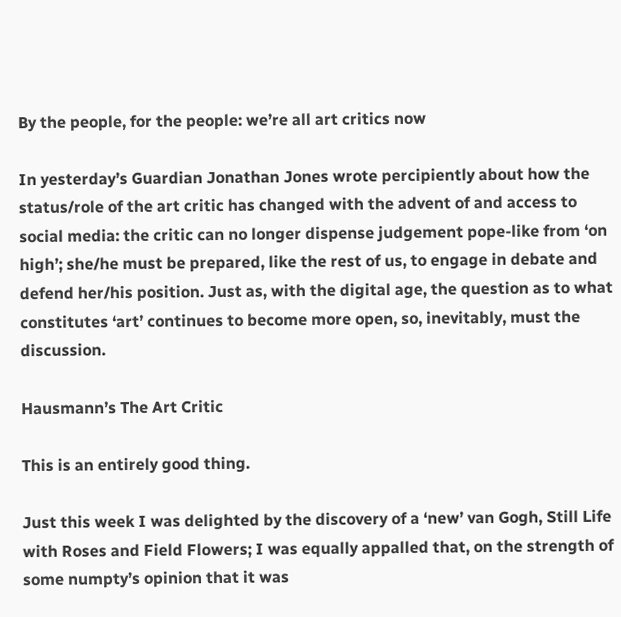By the people, for the people: we’re all art critics now

In yesterday’s Guardian Jonathan Jones wrote percipiently about how the status/role of the art critic has changed with the advent of and access to social media: the critic can no longer dispense judgement pope-like from ‘on high’; she/he must be prepared, like the rest of us, to engage in debate and defend her/his position. Just as, with the digital age, the question as to what constitutes ‘art’ continues to become more open, so, inevitably, must the discussion.

Hausmann’s The Art Critic

This is an entirely good thing.

Just this week I was delighted by the discovery of a ‘new’ van Gogh, Still Life with Roses and Field Flowers; I was equally appalled that, on the strength of some numpty’s opinion that it was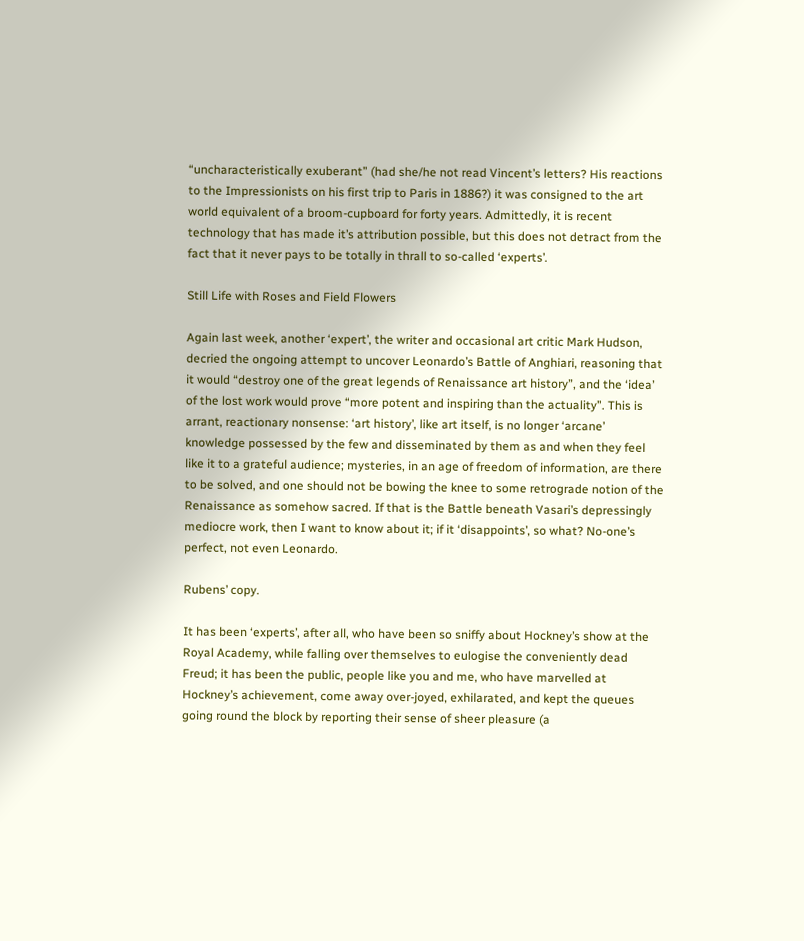“uncharacteristically exuberant” (had she/he not read Vincent’s letters? His reactions to the Impressionists on his first trip to Paris in 1886?) it was consigned to the art world equivalent of a broom-cupboard for forty years. Admittedly, it is recent technology that has made it’s attribution possible, but this does not detract from the fact that it never pays to be totally in thrall to so-called ‘experts’.

Still Life with Roses and Field Flowers

Again last week, another ‘expert’, the writer and occasional art critic Mark Hudson, decried the ongoing attempt to uncover Leonardo’s Battle of Anghiari, reasoning that it would “destroy one of the great legends of Renaissance art history”, and the ‘idea’ of the lost work would prove “more potent and inspiring than the actuality”. This is arrant, reactionary nonsense: ‘art history’, like art itself, is no longer ‘arcane’ knowledge possessed by the few and disseminated by them as and when they feel like it to a grateful audience; mysteries, in an age of freedom of information, are there to be solved, and one should not be bowing the knee to some retrograde notion of the Renaissance as somehow sacred. If that is the Battle beneath Vasari’s depressingly mediocre work, then I want to know about it; if it ‘disappoints’, so what? No-one’s perfect, not even Leonardo.

Rubens’ copy.

It has been ‘experts’, after all, who have been so sniffy about Hockney’s show at the Royal Academy, while falling over themselves to eulogise the conveniently dead Freud; it has been the public, people like you and me, who have marvelled at Hockney’s achievement, come away over-joyed, exhilarated, and kept the queues going round the block by reporting their sense of sheer pleasure (a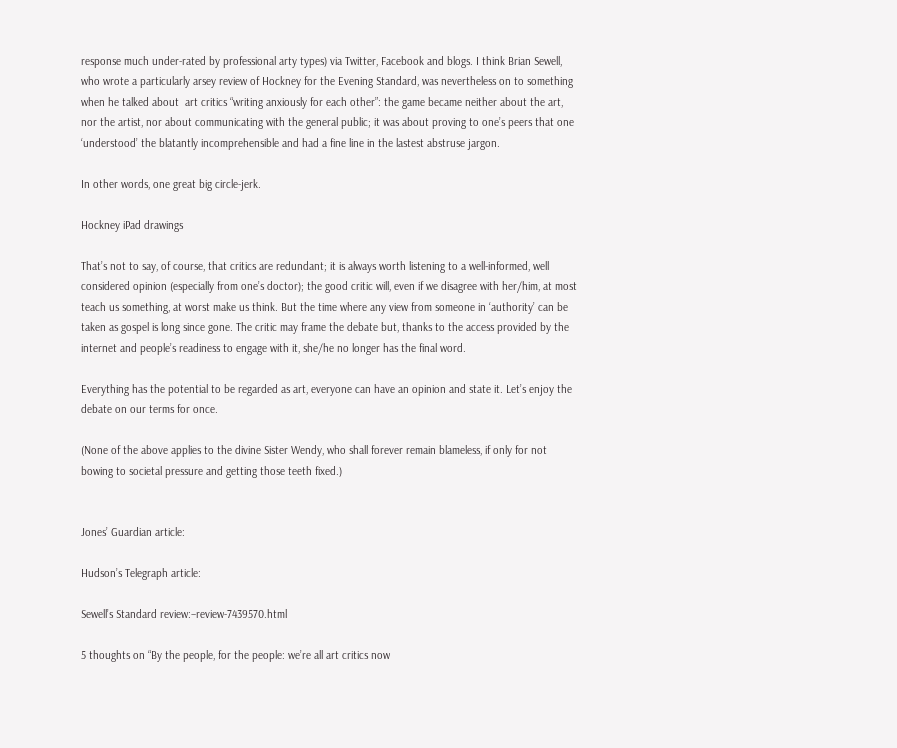response much under-rated by professional arty types) via Twitter, Facebook and blogs. I think Brian Sewell, who wrote a particularly arsey review of Hockney for the Evening Standard, was nevertheless on to something when he talked about  art critics “writing anxiously for each other”: the game became neither about the art, nor the artist, nor about communicating with the general public; it was about proving to one’s peers that one ‘understood’ the blatantly incomprehensible and had a fine line in the lastest abstruse jargon.

In other words, one great big circle-jerk.

Hockney iPad drawings

That’s not to say, of course, that critics are redundant; it is always worth listening to a well-informed, well considered opinion (especially from one’s doctor); the good critic will, even if we disagree with her/him, at most teach us something, at worst make us think. But the time where any view from someone in ‘authority’ can be taken as gospel is long since gone. The critic may frame the debate but, thanks to the access provided by the internet and people’s readiness to engage with it, she/he no longer has the final word.

Everything has the potential to be regarded as art, everyone can have an opinion and state it. Let’s enjoy the debate on our terms for once.

(None of the above applies to the divine Sister Wendy, who shall forever remain blameless, if only for not bowing to societal pressure and getting those teeth fixed.)


Jones’ Guardian article:

Hudson’s Telegraph article:

Sewell’s Standard review:–review-7439570.html

5 thoughts on “By the people, for the people: we’re all art critics now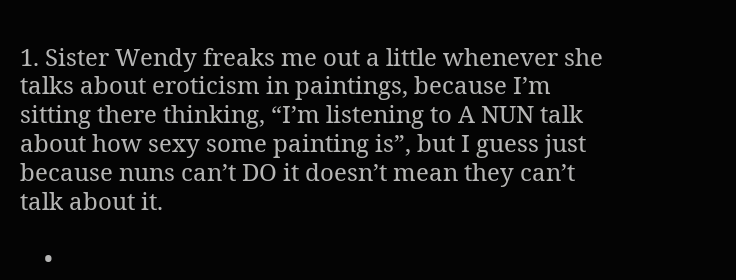1. Sister Wendy freaks me out a little whenever she talks about eroticism in paintings, because I’m sitting there thinking, “I’m listening to A NUN talk about how sexy some painting is”, but I guess just because nuns can’t DO it doesn’t mean they can’t talk about it.

    •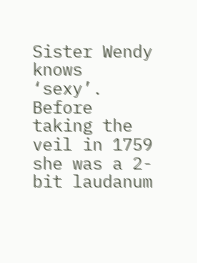Sister Wendy knows ‘sexy’. Before taking the veil in 1759 she was a 2-bit laudanum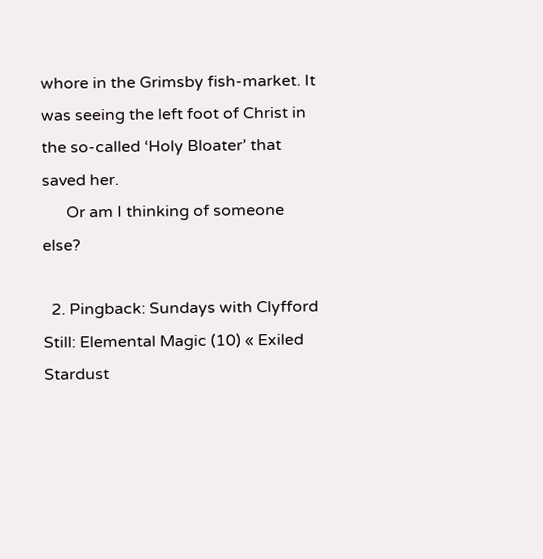whore in the Grimsby fish-market. It was seeing the left foot of Christ in the so-called ‘Holy Bloater’ that saved her.
      Or am I thinking of someone else?

  2. Pingback: Sundays with Clyfford Still: Elemental Magic (10) « Exiled Stardust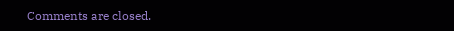Comments are closed.